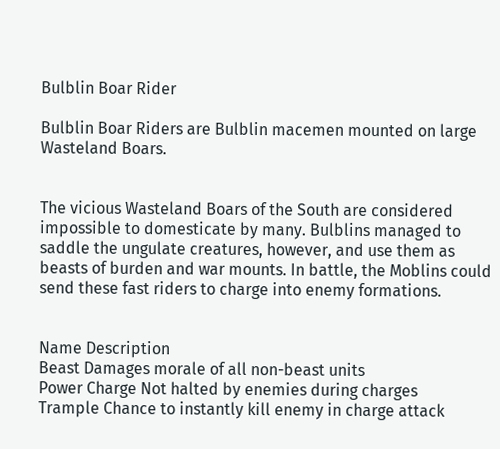Bulblin Boar Rider

Bulblin Boar Riders are Bulblin macemen mounted on large Wasteland Boars.


The vicious Wasteland Boars of the South are considered impossible to domesticate by many. Bulblins managed to saddle the ungulate creatures, however, and use them as beasts of burden and war mounts. In battle, the Moblins could send these fast riders to charge into enemy formations.


Name Description
Beast Damages morale of all non-beast units
Power Charge Not halted by enemies during charges
Trample Chance to instantly kill enemy in charge attack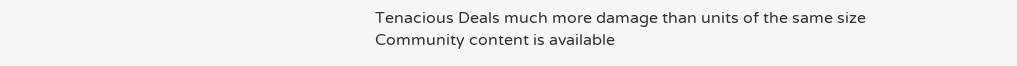Tenacious Deals much more damage than units of the same size
Community content is available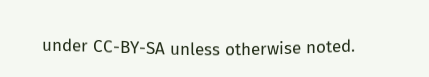under CC-BY-SA unless otherwise noted.